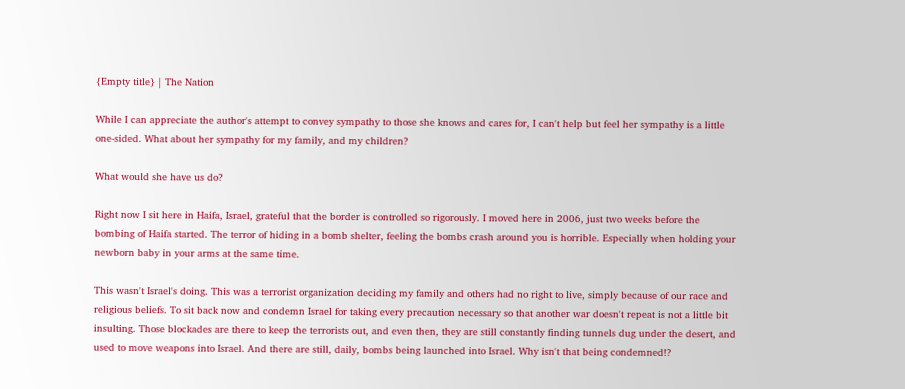{Empty title} | The Nation

While I can appreciate the author's attempt to convey sympathy to those she knows and cares for, I can't help but feel her sympathy is a little one-sided. What about her sympathy for my family, and my children?

What would she have us do?

Right now I sit here in Haifa, Israel, grateful that the border is controlled so rigorously. I moved here in 2006, just two weeks before the bombing of Haifa started. The terror of hiding in a bomb shelter, feeling the bombs crash around you is horrible. Especially when holding your newborn baby in your arms at the same time.

This wasn't Israel's doing. This was a terrorist organization deciding my family and others had no right to live, simply because of our race and religious beliefs. To sit back now and condemn Israel for taking every precaution necessary so that another war doesn't repeat is not a little bit insulting. Those blockades are there to keep the terrorists out, and even then, they are still constantly finding tunnels dug under the desert, and used to move weapons into Israel. And there are still, daily, bombs being launched into Israel. Why isn't that being condemned!?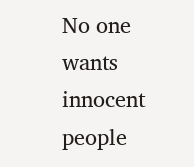No one wants innocent people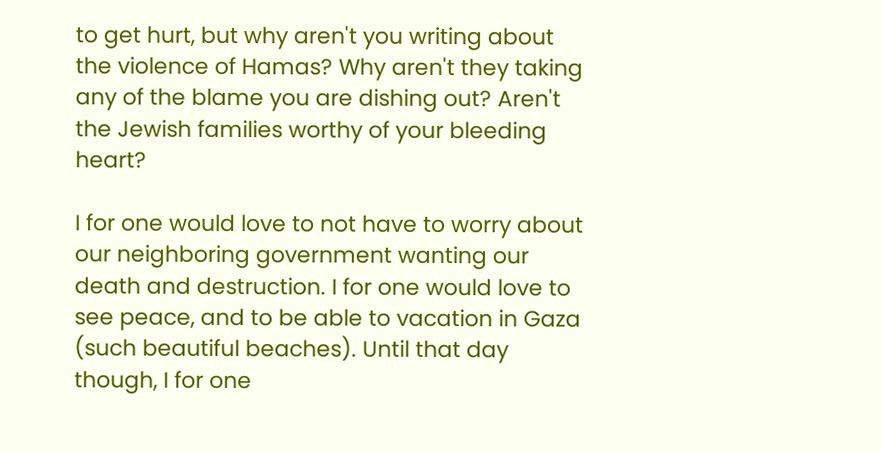to get hurt, but why aren't you writing about the violence of Hamas? Why aren't they taking any of the blame you are dishing out? Aren't the Jewish families worthy of your bleeding heart?

I for one would love to not have to worry about our neighboring government wanting our death and destruction. I for one would love to see peace, and to be able to vacation in Gaza (such beautiful beaches). Until that day though, I for one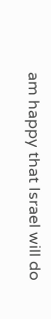am happy that Israel will do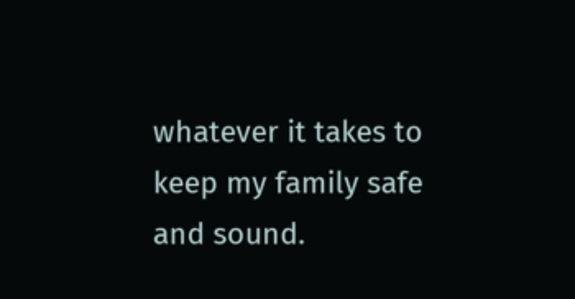whatever it takes to keep my family safe and sound.